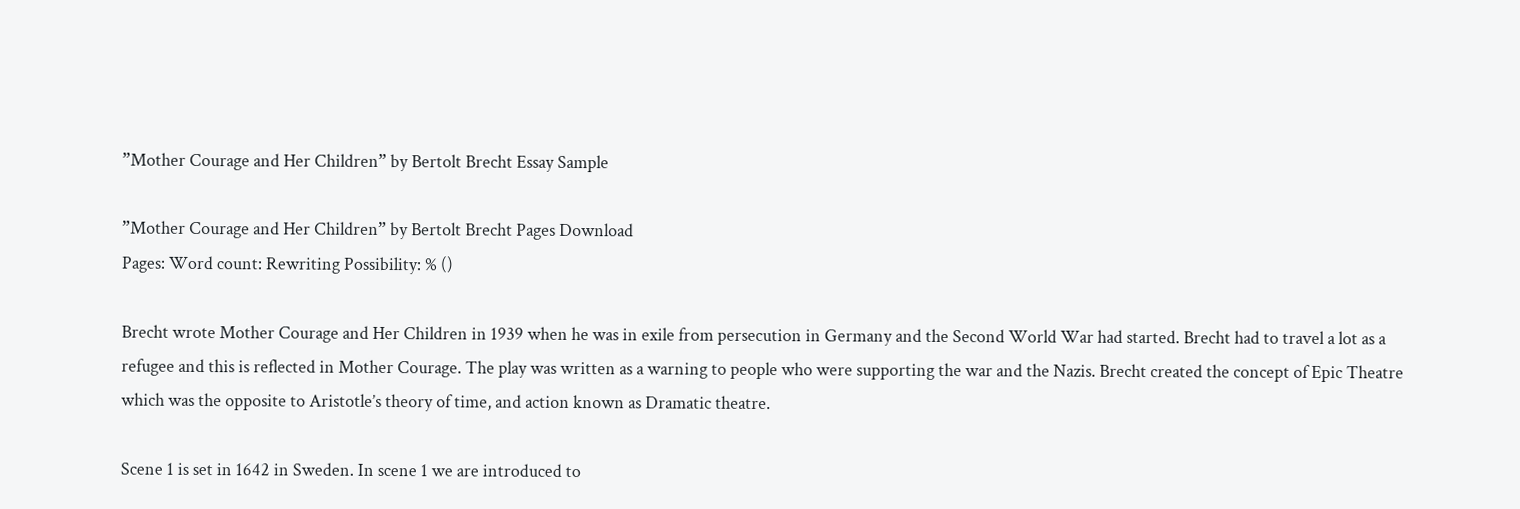”Mother Courage and Her Children” by Bertolt Brecht Essay Sample

”Mother Courage and Her Children” by Bertolt Brecht Pages Download
Pages: Word count: Rewriting Possibility: % ()

Brecht wrote Mother Courage and Her Children in 1939 when he was in exile from persecution in Germany and the Second World War had started. Brecht had to travel a lot as a refugee and this is reflected in Mother Courage. The play was written as a warning to people who were supporting the war and the Nazis. Brecht created the concept of Epic Theatre which was the opposite to Aristotle’s theory of time, and action known as Dramatic theatre.

Scene 1 is set in 1642 in Sweden. In scene 1 we are introduced to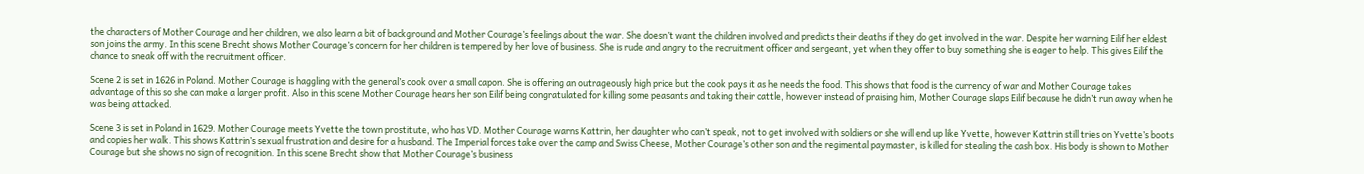the characters of Mother Courage and her children, we also learn a bit of background and Mother Courage’s feelings about the war. She doesn’t want the children involved and predicts their deaths if they do get involved in the war. Despite her warning Eilif her eldest son joins the army. In this scene Brecht shows Mother Courage’s concern for her children is tempered by her love of business. She is rude and angry to the recruitment officer and sergeant, yet when they offer to buy something she is eager to help. This gives Eilif the chance to sneak off with the recruitment officer.

Scene 2 is set in 1626 in Poland. Mother Courage is haggling with the general’s cook over a small capon. She is offering an outrageously high price but the cook pays it as he needs the food. This shows that food is the currency of war and Mother Courage takes advantage of this so she can make a larger profit. Also in this scene Mother Courage hears her son Eilif being congratulated for killing some peasants and taking their cattle, however instead of praising him, Mother Courage slaps Eilif because he didn’t run away when he was being attacked.

Scene 3 is set in Poland in 1629. Mother Courage meets Yvette the town prostitute, who has VD. Mother Courage warns Kattrin, her daughter who can’t speak, not to get involved with soldiers or she will end up like Yvette, however Kattrin still tries on Yvette’s boots and copies her walk. This shows Kattrin’s sexual frustration and desire for a husband. The Imperial forces take over the camp and Swiss Cheese, Mother Courage’s other son and the regimental paymaster, is killed for stealing the cash box. His body is shown to Mother Courage but she shows no sign of recognition. In this scene Brecht show that Mother Courage’s business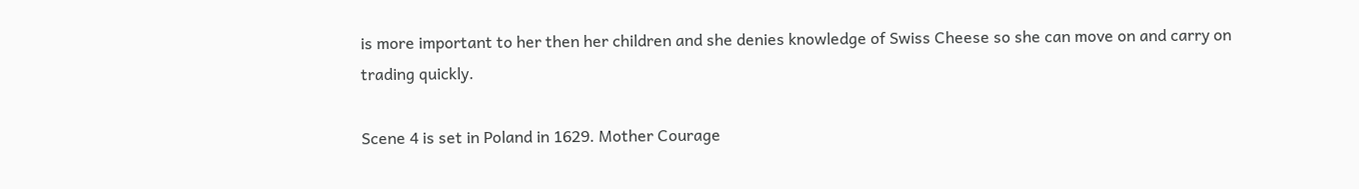is more important to her then her children and she denies knowledge of Swiss Cheese so she can move on and carry on trading quickly.

Scene 4 is set in Poland in 1629. Mother Courage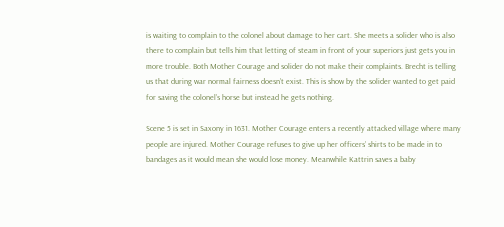is waiting to complain to the colonel about damage to her cart. She meets a solider who is also there to complain but tells him that letting of steam in front of your superiors just gets you in more trouble. Both Mother Courage and solider do not make their complaints. Brecht is telling us that during war normal fairness doesn’t exist. This is show by the solider wanted to get paid for saving the colonel’s horse but instead he gets nothing.

Scene 5 is set in Saxony in 1631. Mother Courage enters a recently attacked village where many people are injured. Mother Courage refuses to give up her officers’ shirts to be made in to bandages as it would mean she would lose money. Meanwhile Kattrin saves a baby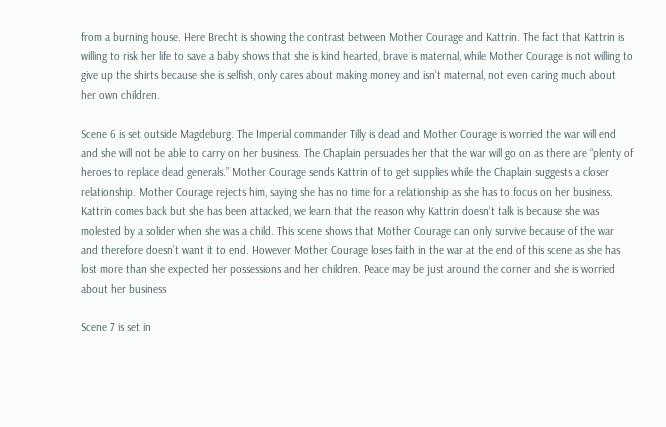from a burning house. Here Brecht is showing the contrast between Mother Courage and Kattrin. The fact that Kattrin is willing to risk her life to save a baby shows that she is kind hearted, brave is maternal, while Mother Courage is not willing to give up the shirts because she is selfish, only cares about making money and isn’t maternal, not even caring much about her own children.

Scene 6 is set outside Magdeburg. The Imperial commander Tilly is dead and Mother Courage is worried the war will end and she will not be able to carry on her business. The Chaplain persuades her that the war will go on as there are “plenty of heroes to replace dead generals.” Mother Courage sends Kattrin of to get supplies while the Chaplain suggests a closer relationship. Mother Courage rejects him, saying she has no time for a relationship as she has to focus on her business. Kattrin comes back but she has been attacked, we learn that the reason why Kattrin doesn’t talk is because she was molested by a solider when she was a child. This scene shows that Mother Courage can only survive because of the war and therefore doesn’t want it to end. However Mother Courage loses faith in the war at the end of this scene as she has lost more than she expected her possessions and her children. Peace may be just around the corner and she is worried about her business

Scene 7 is set in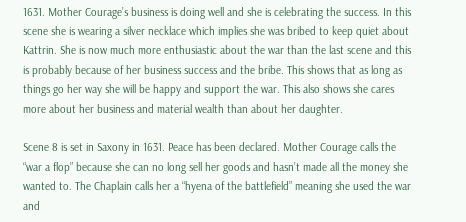1631. Mother Courage’s business is doing well and she is celebrating the success. In this scene she is wearing a silver necklace which implies she was bribed to keep quiet about Kattrin. She is now much more enthusiastic about the war than the last scene and this is probably because of her business success and the bribe. This shows that as long as things go her way she will be happy and support the war. This also shows she cares more about her business and material wealth than about her daughter.

Scene 8 is set in Saxony in 1631. Peace has been declared. Mother Courage calls the “war a flop” because she can no long sell her goods and hasn’t made all the money she wanted to. The Chaplain calls her a “hyena of the battlefield” meaning she used the war and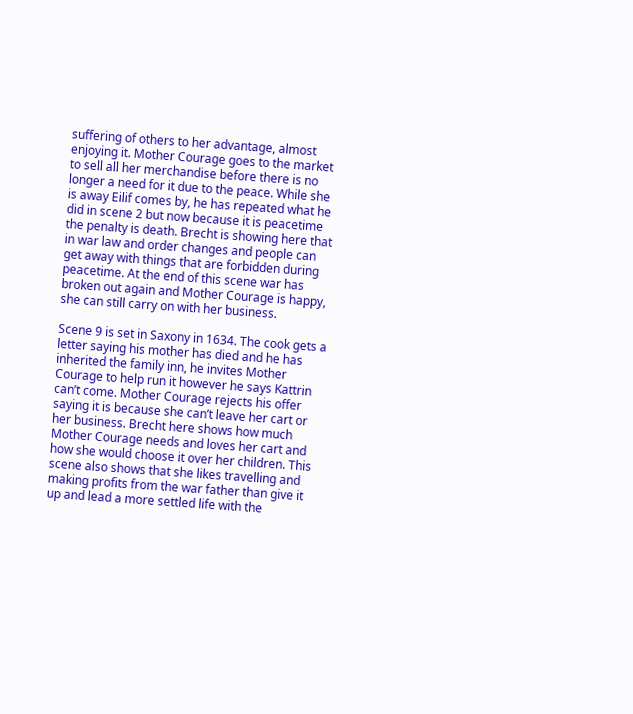suffering of others to her advantage, almost enjoying it. Mother Courage goes to the market to sell all her merchandise before there is no longer a need for it due to the peace. While she is away Eilif comes by, he has repeated what he did in scene 2 but now because it is peacetime the penalty is death. Brecht is showing here that in war law and order changes and people can get away with things that are forbidden during peacetime. At the end of this scene war has broken out again and Mother Courage is happy, she can still carry on with her business.

Scene 9 is set in Saxony in 1634. The cook gets a letter saying his mother has died and he has inherited the family inn, he invites Mother Courage to help run it however he says Kattrin can’t come. Mother Courage rejects his offer saying it is because she can’t leave her cart or her business. Brecht here shows how much Mother Courage needs and loves her cart and how she would choose it over her children. This scene also shows that she likes travelling and making profits from the war father than give it up and lead a more settled life with the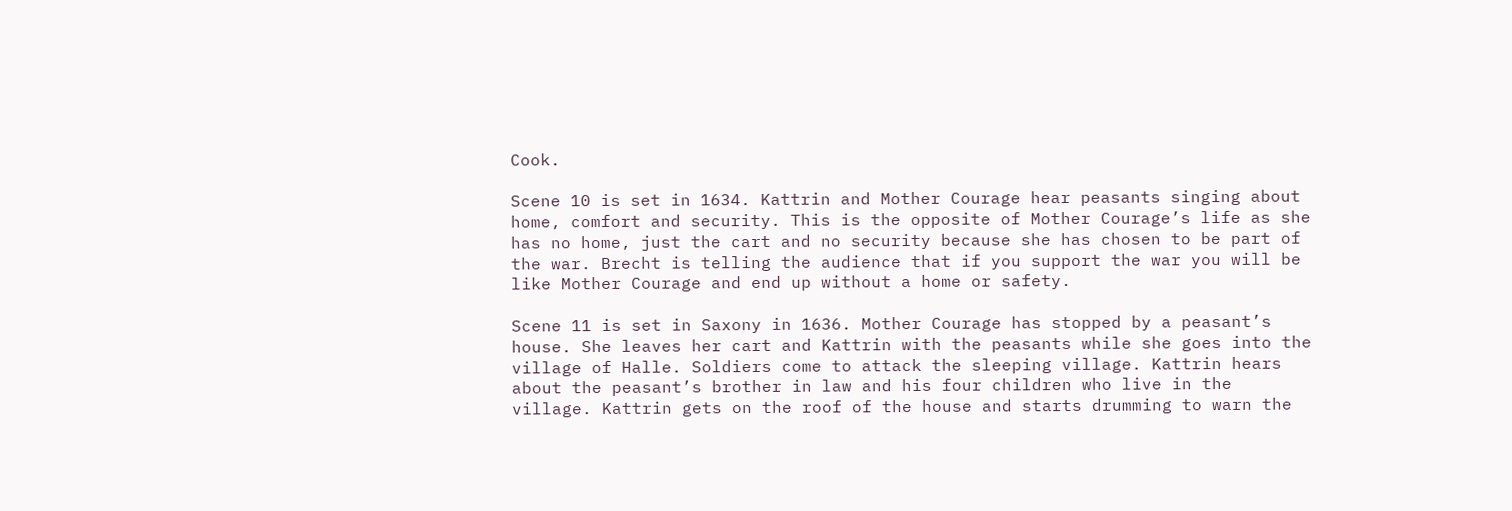Cook.

Scene 10 is set in 1634. Kattrin and Mother Courage hear peasants singing about home, comfort and security. This is the opposite of Mother Courage’s life as she has no home, just the cart and no security because she has chosen to be part of the war. Brecht is telling the audience that if you support the war you will be like Mother Courage and end up without a home or safety.

Scene 11 is set in Saxony in 1636. Mother Courage has stopped by a peasant’s house. She leaves her cart and Kattrin with the peasants while she goes into the village of Halle. Soldiers come to attack the sleeping village. Kattrin hears about the peasant’s brother in law and his four children who live in the village. Kattrin gets on the roof of the house and starts drumming to warn the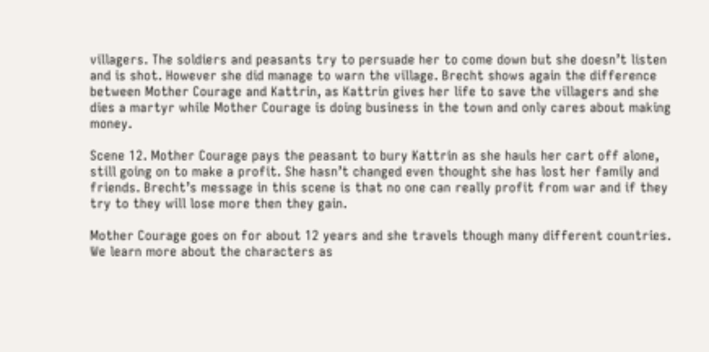villagers. The soldiers and peasants try to persuade her to come down but she doesn’t listen and is shot. However she did manage to warn the village. Brecht shows again the difference between Mother Courage and Kattrin, as Kattrin gives her life to save the villagers and she dies a martyr while Mother Courage is doing business in the town and only cares about making money.

Scene 12. Mother Courage pays the peasant to bury Kattrin as she hauls her cart off alone, still going on to make a profit. She hasn’t changed even thought she has lost her family and friends. Brecht’s message in this scene is that no one can really profit from war and if they try to they will lose more then they gain.

Mother Courage goes on for about 12 years and she travels though many different countries. We learn more about the characters as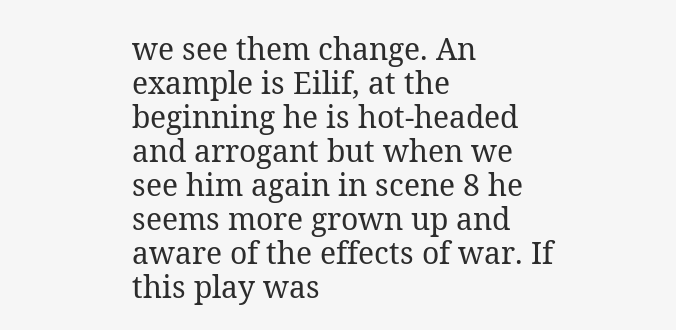we see them change. An example is Eilif, at the beginning he is hot-headed and arrogant but when we see him again in scene 8 he seems more grown up and aware of the effects of war. If this play was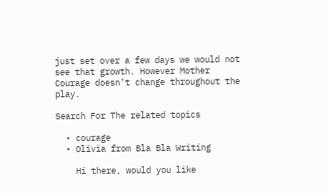just set over a few days we would not see that growth. However Mother Courage doesn’t change throughout the play.

Search For The related topics

  • courage
  • Olivia from Bla Bla Writing

    Hi there, would you like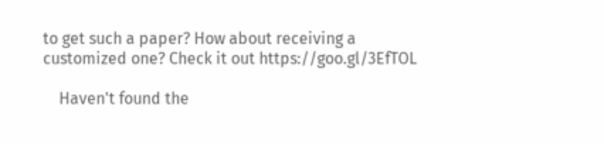to get such a paper? How about receiving a customized one? Check it out https://goo.gl/3EfTOL

    Haven't found the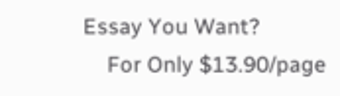Essay You Want?
    For Only $13.90/page